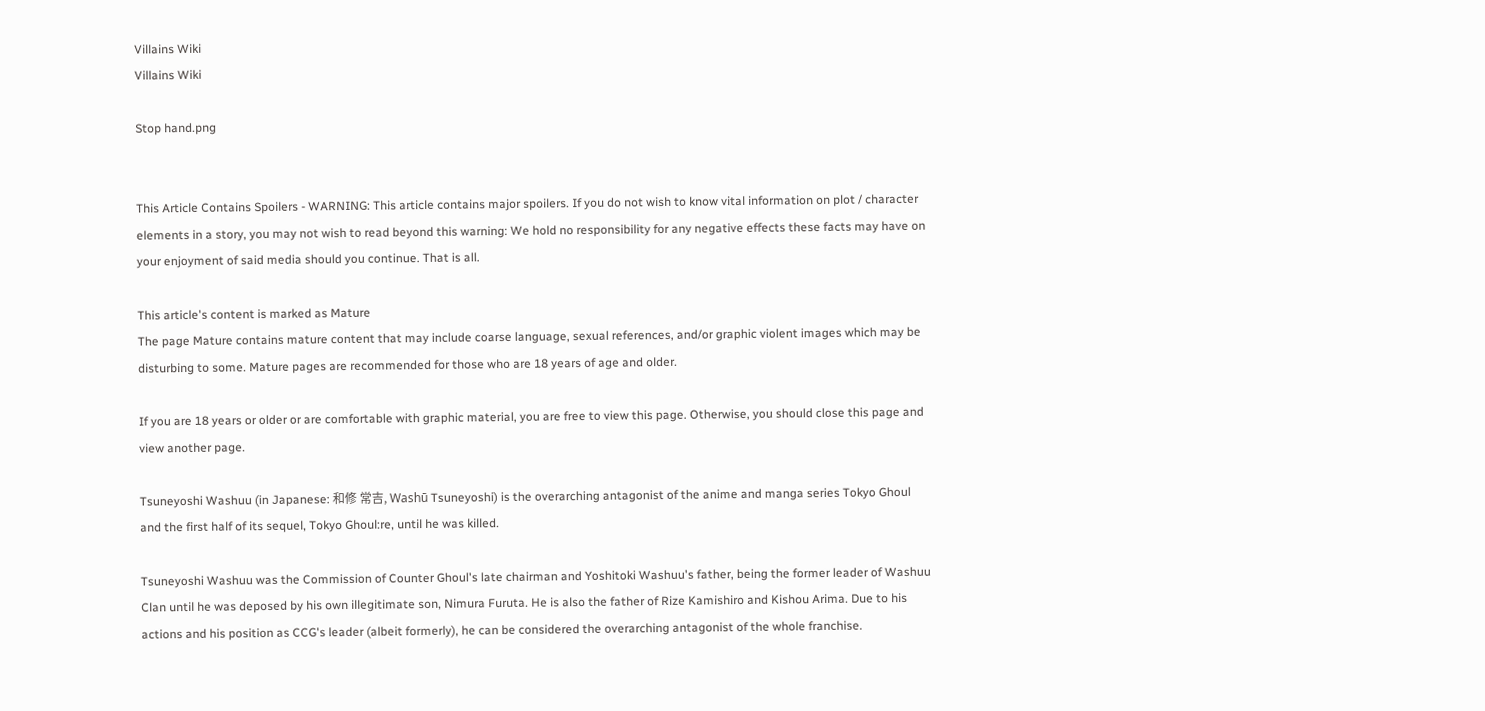Villains Wiki
Villains Wiki

Stop hand.png


This Article Contains Spoilers - WARNING: This article contains major spoilers. If you do not wish to know vital information on plot / character elements in a story, you may not wish to read beyond this warning: We hold no responsibility for any negative effects these facts may have on your enjoyment of said media should you continue. That is all.

This article's content is marked as Mature
The page Mature contains mature content that may include coarse language, sexual references, and/or graphic violent images which may be disturbing to some. Mature pages are recommended for those who are 18 years of age and older.

If you are 18 years or older or are comfortable with graphic material, you are free to view this page. Otherwise, you should close this page and view another page.

Tsuneyoshi Washuu (in Japanese: 和修 常吉, Washū Tsuneyoshi) is the overarching antagonist of the anime and manga series Tokyo Ghoul and the first half of its sequel, Tokyo Ghoul:re, until he was killed.

Tsuneyoshi Washuu was the Commission of Counter Ghoul's late chairman and Yoshitoki Washuu's father, being the former leader of Washuu Clan until he was deposed by his own illegitimate son, Nimura Furuta. He is also the father of Rize Kamishiro and Kishou Arima. Due to his actions and his position as CCG's leader (albeit formerly), he can be considered the overarching antagonist of the whole franchise.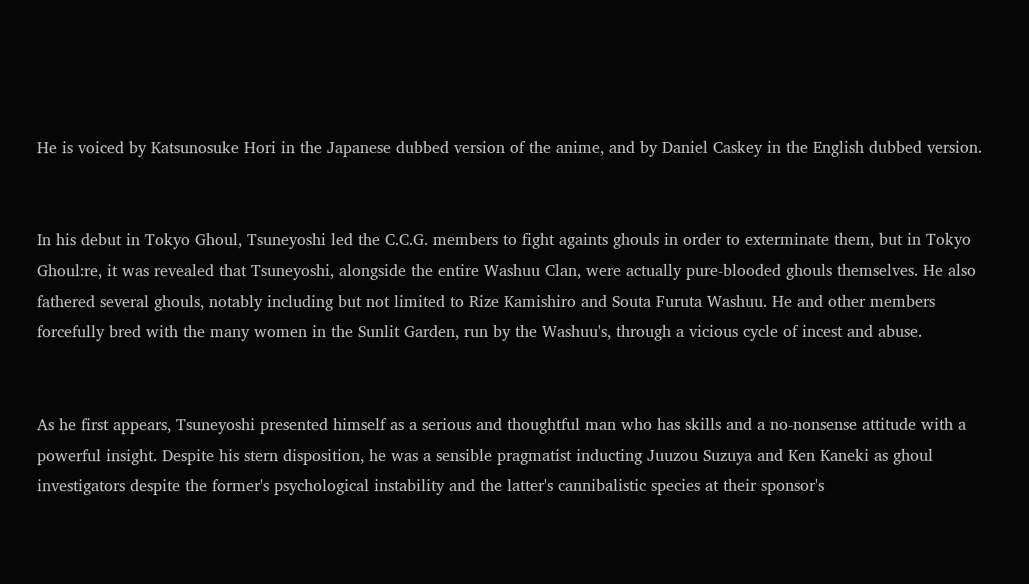He is voiced by Katsunosuke Hori in the Japanese dubbed version of the anime, and by Daniel Caskey in the English dubbed version.


In his debut in Tokyo Ghoul, Tsuneyoshi led the C.C.G. members to fight againts ghouls in order to exterminate them, but in Tokyo Ghoul:re, it was revealed that Tsuneyoshi, alongside the entire Washuu Clan, were actually pure-blooded ghouls themselves. He also fathered several ghouls, notably including but not limited to Rize Kamishiro and Souta Furuta Washuu. He and other members forcefully bred with the many women in the Sunlit Garden, run by the Washuu's, through a vicious cycle of incest and abuse.


As he first appears, Tsuneyoshi presented himself as a serious and thoughtful man who has skills and a no-nonsense attitude with a powerful insight. Despite his stern disposition, he was a sensible pragmatist inducting Juuzou Suzuya and Ken Kaneki as ghoul investigators despite the former's psychological instability and the latter's cannibalistic species at their sponsor's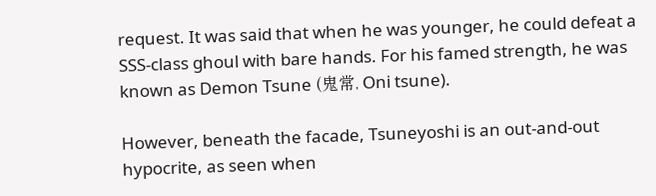request. It was said that when he was younger, he could defeat a SSS-class ghoul with bare hands. For his famed strength, he was known as Demon Tsune (鬼常, Oni tsune).

However, beneath the facade, Tsuneyoshi is an out-and-out hypocrite, as seen when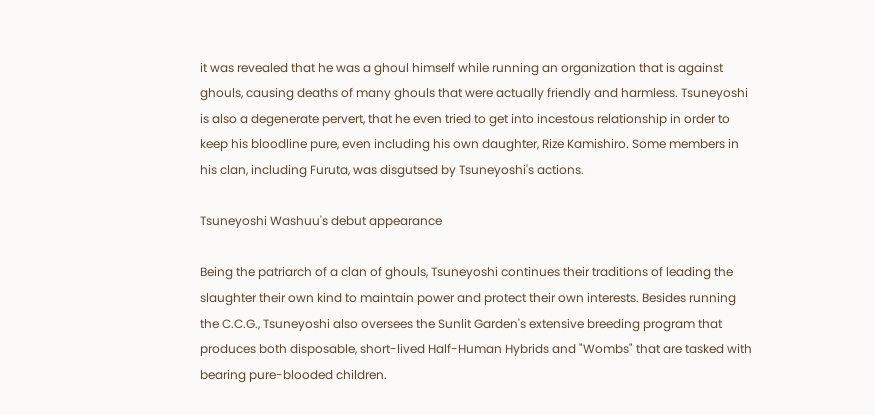it was revealed that he was a ghoul himself while running an organization that is against ghouls, causing deaths of many ghouls that were actually friendly and harmless. Tsuneyoshi is also a degenerate pervert, that he even tried to get into incestous relationship in order to keep his bloodline pure, even including his own daughter, Rize Kamishiro. Some members in his clan, including Furuta, was disgutsed by Tsuneyoshi's actions.

Tsuneyoshi Washuu's debut appearance

Being the patriarch of a clan of ghouls, Tsuneyoshi continues their traditions of leading the slaughter their own kind to maintain power and protect their own interests. Besides running the C.C.G., Tsuneyoshi also oversees the Sunlit Garden's extensive breeding program that produces both disposable, short-lived Half-Human Hybrids and "Wombs" that are tasked with bearing pure-blooded children.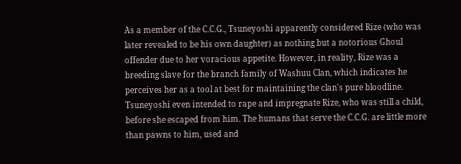As a member of the C.C.G., Tsuneyoshi apparently considered Rize (who was later revealed to be his own daughter) as nothing but a notorious Ghoul offender due to her voracious appetite. However, in reality, Rize was a breeding slave for the branch family of Washuu Clan, which indicates he perceives her as a tool at best for maintaining the clan's pure bloodline. Tsuneyoshi even intended to rape and impregnate Rize, who was still a child, before she escaped from him. The humans that serve the C.C.G. are little more than pawns to him, used and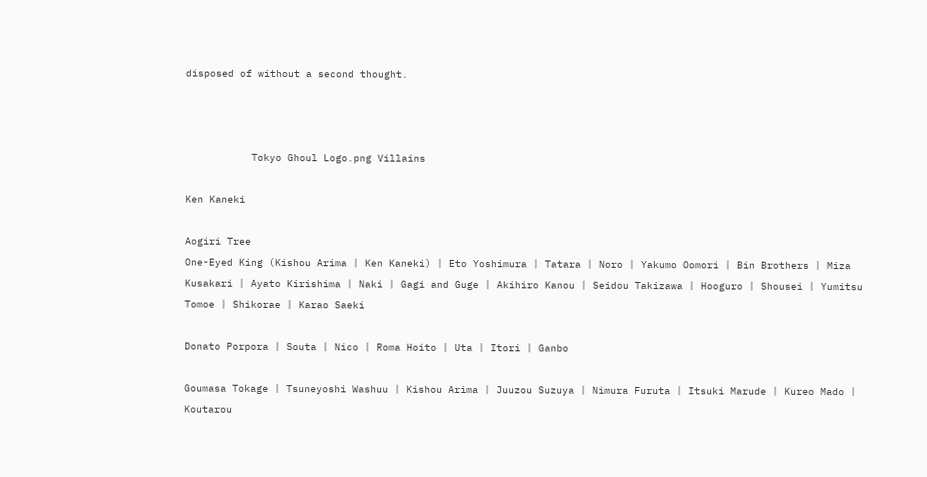disposed of without a second thought.



           Tokyo Ghoul Logo.png Villains

Ken Kaneki

Aogiri Tree
One-Eyed King (Kishou Arima | Ken Kaneki) | Eto Yoshimura | Tatara | Noro | Yakumo Oomori | Bin Brothers | Miza Kusakari | Ayato Kirishima | Naki | Gagi and Guge | Akihiro Kanou | Seidou Takizawa | Hooguro | Shousei | Yumitsu Tomoe | Shikorae | Karao Saeki

Donato Porpora | Souta | Nico | Roma Hoito | Uta | Itori | Ganbo

Goumasa Tokage | Tsuneyoshi Washuu | Kishou Arima | Juuzou Suzuya | Nimura Furuta | Itsuki Marude | Kureo Mado | Koutarou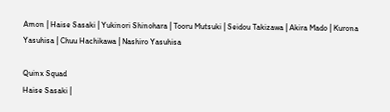Amon | Haise Sasaki | Yukinori Shinohara | Tooru Mutsuki | Seidou Takizawa | Akira Mado | Kurona Yasuhisa | Chuu Hachikawa | Nashiro Yasuhisa

Quinx Squad
Haise Sasaki |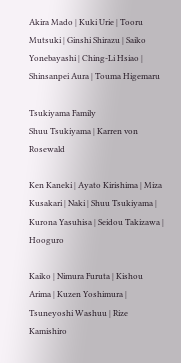Akira Mado | Kuki Urie | Tooru Mutsuki | Ginshi Shirazu | Saiko Yonebayashi | Ching-Li Hsiao | Shinsanpei Aura | Touma Higemaru

Tsukiyama Family
Shuu Tsukiyama | Karren von Rosewald

Ken Kaneki | Ayato Kirishima | Miza Kusakari | Naki | Shuu Tsukiyama | Kurona Yasuhisa | Seidou Takizawa | Hooguro

Kaiko | Nimura Furuta | Kishou Arima | Kuzen Yoshimura | Tsuneyoshi Washuu | Rize Kamishiro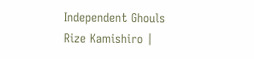Independent Ghouls
Rize Kamishiro |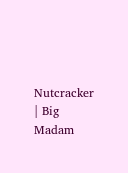Nutcracker | Big Madam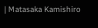| Matasaka Kamishiro